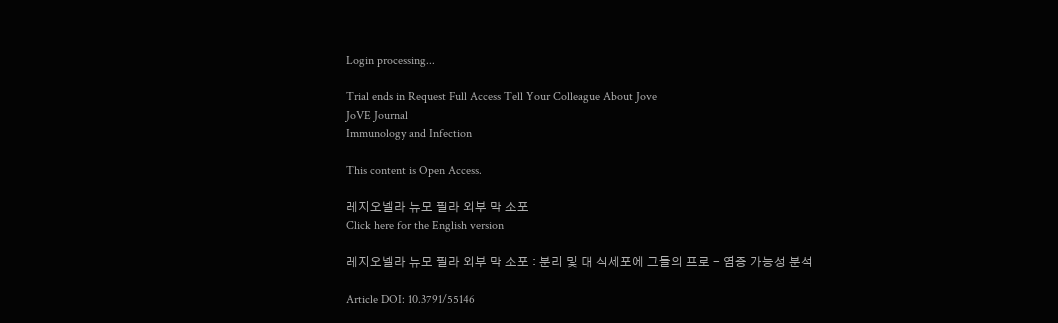Login processing...

Trial ends in Request Full Access Tell Your Colleague About Jove
JoVE Journal
Immunology and Infection

This content is Open Access.

레지오넬라 뉴모 필라 외부 막 소포
Click here for the English version

레지오넬라 뉴모 필라 외부 막 소포 : 분리 및 대 식세포에 그들의 프로 - 염증 가능성 분석

Article DOI: 10.3791/55146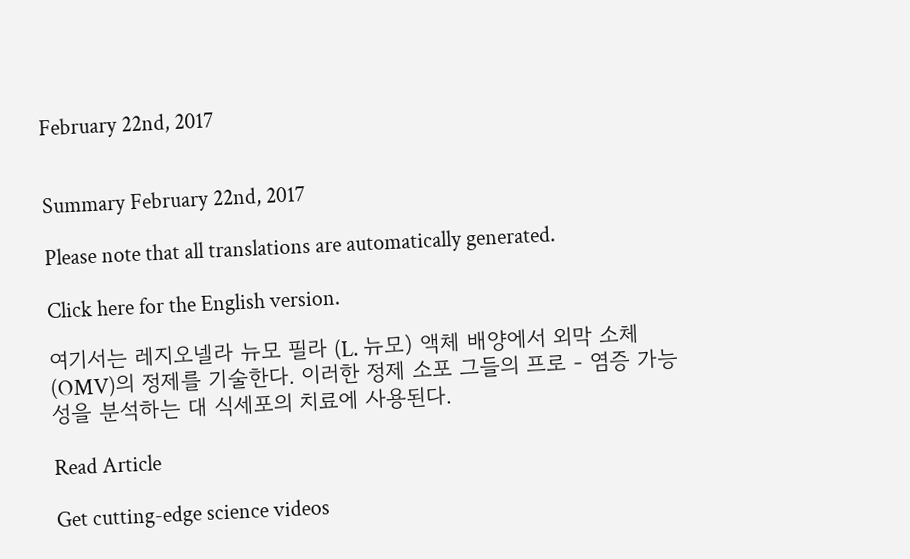February 22nd, 2017


Summary February 22nd, 2017

Please note that all translations are automatically generated.

Click here for the English version.

여기서는 레지오넬라 뉴모 필라 (L. 뉴모) 액체 배양에서 외막 소체 (OMV)의 정제를 기술한다. 이러한 정제 소포 그들의 프로 - 염증 가능성을 분석하는 대 식세포의 치료에 사용된다.

Read Article

Get cutting-edge science videos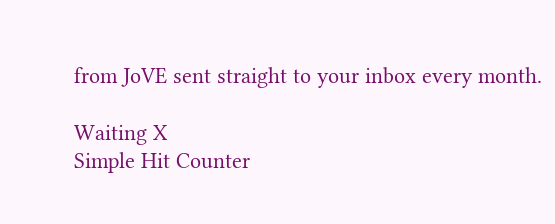from JoVE sent straight to your inbox every month.

Waiting X
Simple Hit Counter